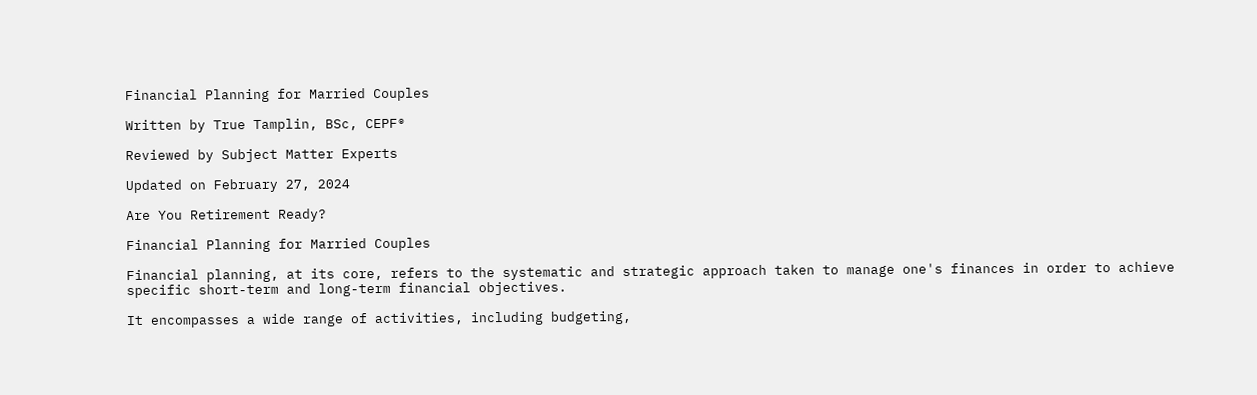Financial Planning for Married Couples

Written by True Tamplin, BSc, CEPF®

Reviewed by Subject Matter Experts

Updated on February 27, 2024

Are You Retirement Ready?

Financial Planning for Married Couples

Financial planning, at its core, refers to the systematic and strategic approach taken to manage one's finances in order to achieve specific short-term and long-term financial objectives.

It encompasses a wide range of activities, including budgeting,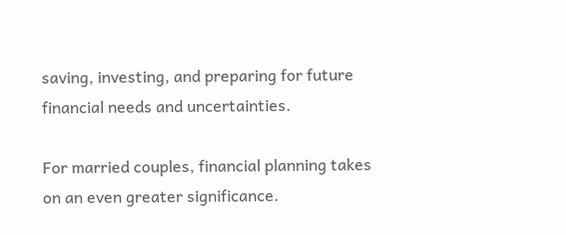saving, investing, and preparing for future financial needs and uncertainties.

For married couples, financial planning takes on an even greater significance.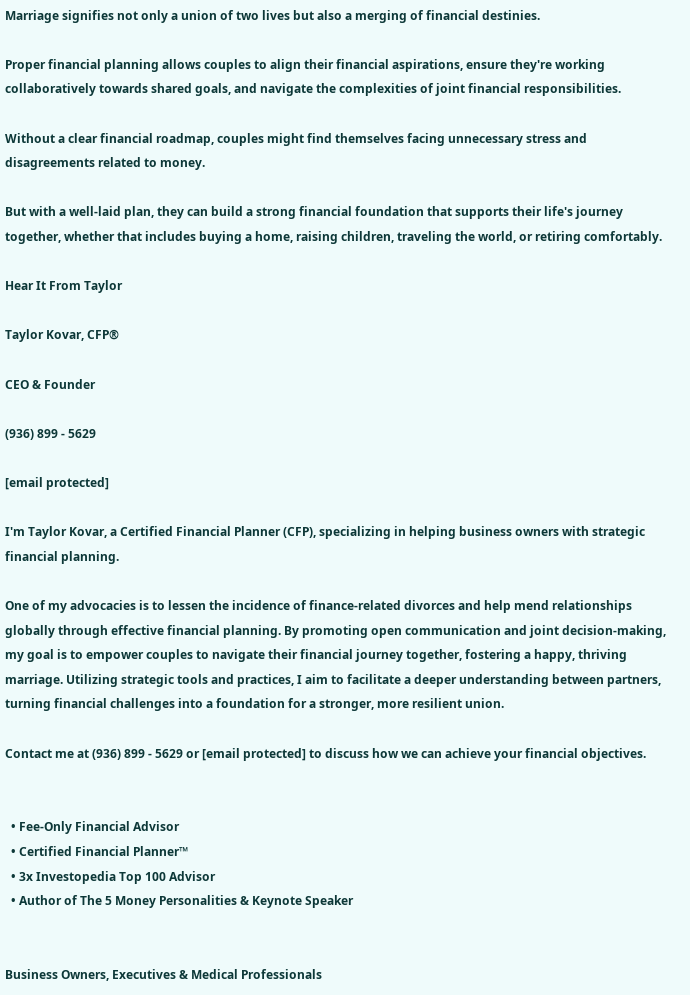Marriage signifies not only a union of two lives but also a merging of financial destinies.

Proper financial planning allows couples to align their financial aspirations, ensure they're working collaboratively towards shared goals, and navigate the complexities of joint financial responsibilities.

Without a clear financial roadmap, couples might find themselves facing unnecessary stress and disagreements related to money.

But with a well-laid plan, they can build a strong financial foundation that supports their life's journey together, whether that includes buying a home, raising children, traveling the world, or retiring comfortably.

Hear It From Taylor

Taylor Kovar, CFP®

CEO & Founder

(936) 899 - 5629

[email protected]

I'm Taylor Kovar, a Certified Financial Planner (CFP), specializing in helping business owners with strategic financial planning.

One of my advocacies is to lessen the incidence of finance-related divorces and help mend relationships globally through effective financial planning. By promoting open communication and joint decision-making, my goal is to empower couples to navigate their financial journey together, fostering a happy, thriving marriage. Utilizing strategic tools and practices, I aim to facilitate a deeper understanding between partners, turning financial challenges into a foundation for a stronger, more resilient union.

Contact me at (936) 899 - 5629 or [email protected] to discuss how we can achieve your financial objectives.


  • Fee-Only Financial Advisor
  • Certified Financial Planner™
  • 3x Investopedia Top 100 Advisor
  • Author of The 5 Money Personalities & Keynote Speaker


Business Owners, Executives & Medical Professionals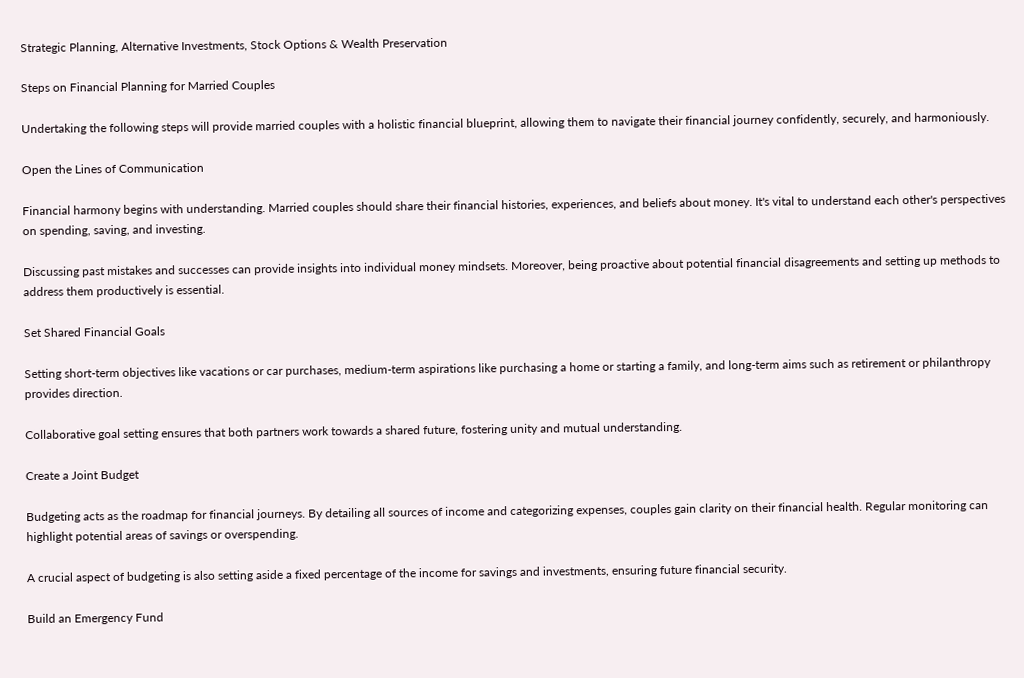Strategic Planning, Alternative Investments, Stock Options & Wealth Preservation

Steps on Financial Planning for Married Couples

Undertaking the following steps will provide married couples with a holistic financial blueprint, allowing them to navigate their financial journey confidently, securely, and harmoniously.

Open the Lines of Communication

Financial harmony begins with understanding. Married couples should share their financial histories, experiences, and beliefs about money. It's vital to understand each other's perspectives on spending, saving, and investing.

Discussing past mistakes and successes can provide insights into individual money mindsets. Moreover, being proactive about potential financial disagreements and setting up methods to address them productively is essential.

Set Shared Financial Goals

Setting short-term objectives like vacations or car purchases, medium-term aspirations like purchasing a home or starting a family, and long-term aims such as retirement or philanthropy provides direction.

Collaborative goal setting ensures that both partners work towards a shared future, fostering unity and mutual understanding.

Create a Joint Budget

Budgeting acts as the roadmap for financial journeys. By detailing all sources of income and categorizing expenses, couples gain clarity on their financial health. Regular monitoring can highlight potential areas of savings or overspending.

A crucial aspect of budgeting is also setting aside a fixed percentage of the income for savings and investments, ensuring future financial security.

Build an Emergency Fund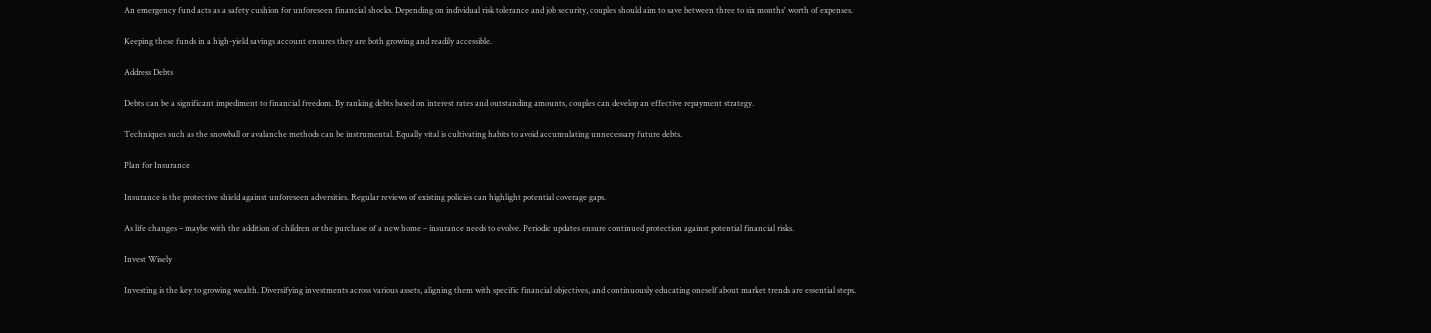An emergency fund acts as a safety cushion for unforeseen financial shocks. Depending on individual risk tolerance and job security, couples should aim to save between three to six months' worth of expenses.

Keeping these funds in a high-yield savings account ensures they are both growing and readily accessible.

Address Debts

Debts can be a significant impediment to financial freedom. By ranking debts based on interest rates and outstanding amounts, couples can develop an effective repayment strategy.

Techniques such as the snowball or avalanche methods can be instrumental. Equally vital is cultivating habits to avoid accumulating unnecessary future debts.

Plan for Insurance

Insurance is the protective shield against unforeseen adversities. Regular reviews of existing policies can highlight potential coverage gaps.

As life changes – maybe with the addition of children or the purchase of a new home – insurance needs to evolve. Periodic updates ensure continued protection against potential financial risks.

Invest Wisely

Investing is the key to growing wealth. Diversifying investments across various assets, aligning them with specific financial objectives, and continuously educating oneself about market trends are essential steps.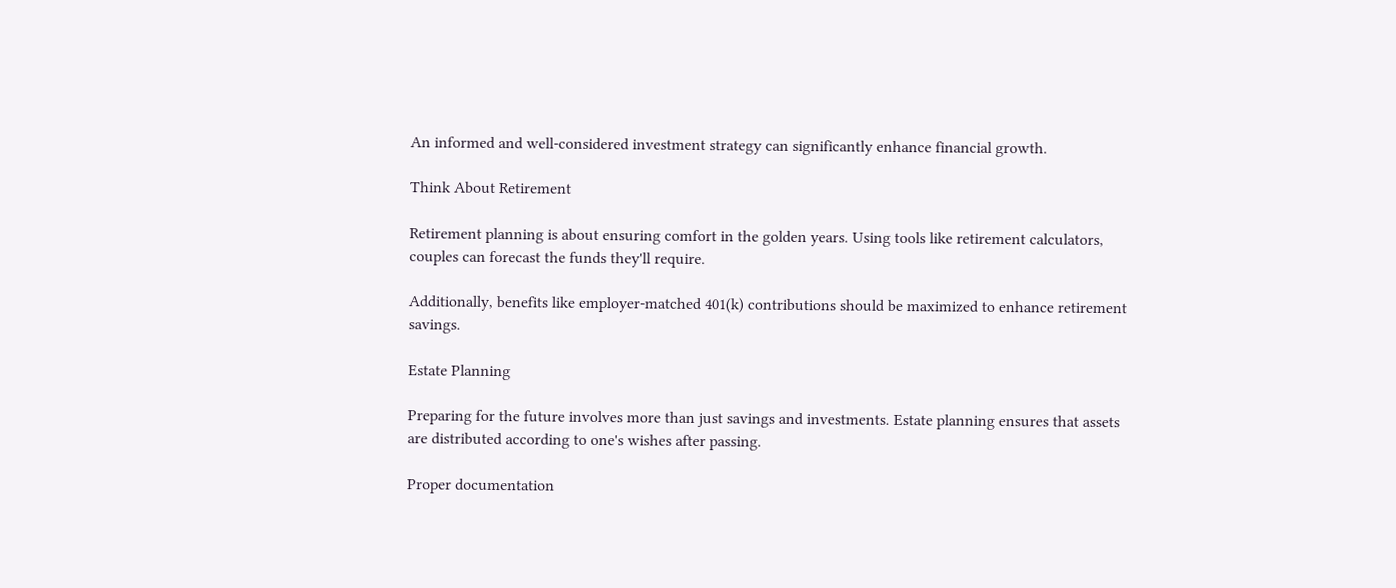An informed and well-considered investment strategy can significantly enhance financial growth.

Think About Retirement

Retirement planning is about ensuring comfort in the golden years. Using tools like retirement calculators, couples can forecast the funds they'll require.

Additionally, benefits like employer-matched 401(k) contributions should be maximized to enhance retirement savings.

Estate Planning

Preparing for the future involves more than just savings and investments. Estate planning ensures that assets are distributed according to one's wishes after passing.

Proper documentation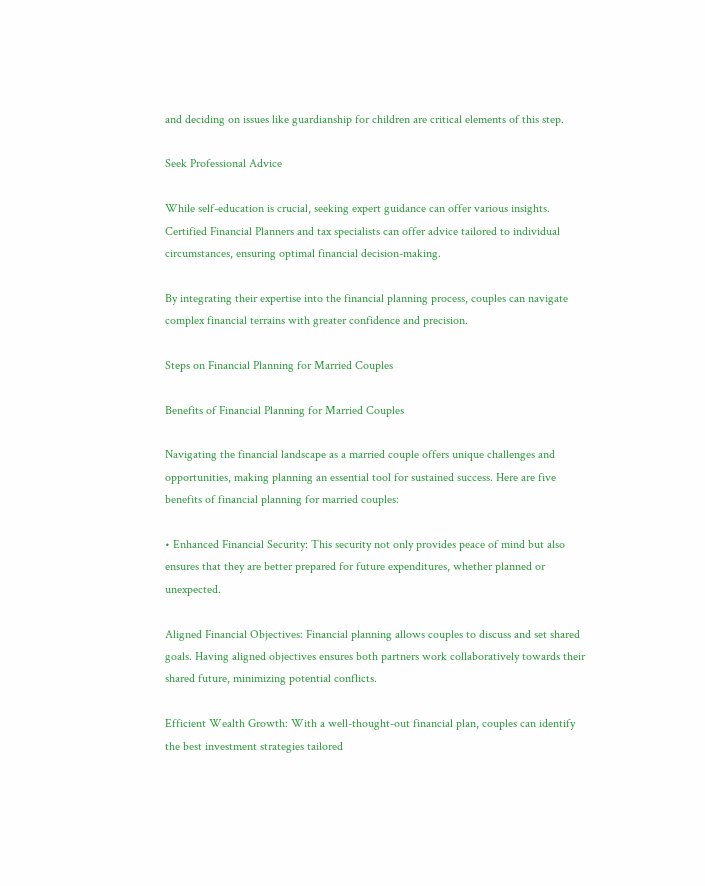and deciding on issues like guardianship for children are critical elements of this step.

Seek Professional Advice

While self-education is crucial, seeking expert guidance can offer various insights. Certified Financial Planners and tax specialists can offer advice tailored to individual circumstances, ensuring optimal financial decision-making.

By integrating their expertise into the financial planning process, couples can navigate complex financial terrains with greater confidence and precision.

Steps on Financial Planning for Married Couples

Benefits of Financial Planning for Married Couples

Navigating the financial landscape as a married couple offers unique challenges and opportunities, making planning an essential tool for sustained success. Here are five benefits of financial planning for married couples:

• Enhanced Financial Security: This security not only provides peace of mind but also ensures that they are better prepared for future expenditures, whether planned or unexpected.

Aligned Financial Objectives: Financial planning allows couples to discuss and set shared goals. Having aligned objectives ensures both partners work collaboratively towards their shared future, minimizing potential conflicts.

Efficient Wealth Growth: With a well-thought-out financial plan, couples can identify the best investment strategies tailored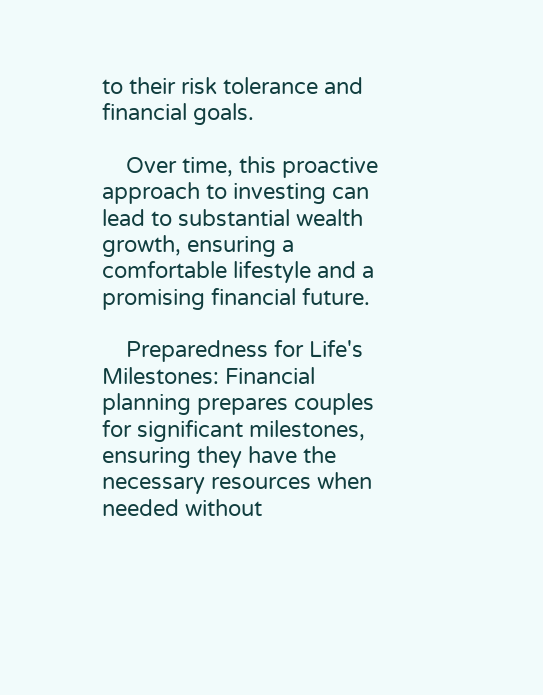to their risk tolerance and financial goals.

    Over time, this proactive approach to investing can lead to substantial wealth growth, ensuring a comfortable lifestyle and a promising financial future.

    Preparedness for Life's Milestones: Financial planning prepares couples for significant milestones, ensuring they have the necessary resources when needed without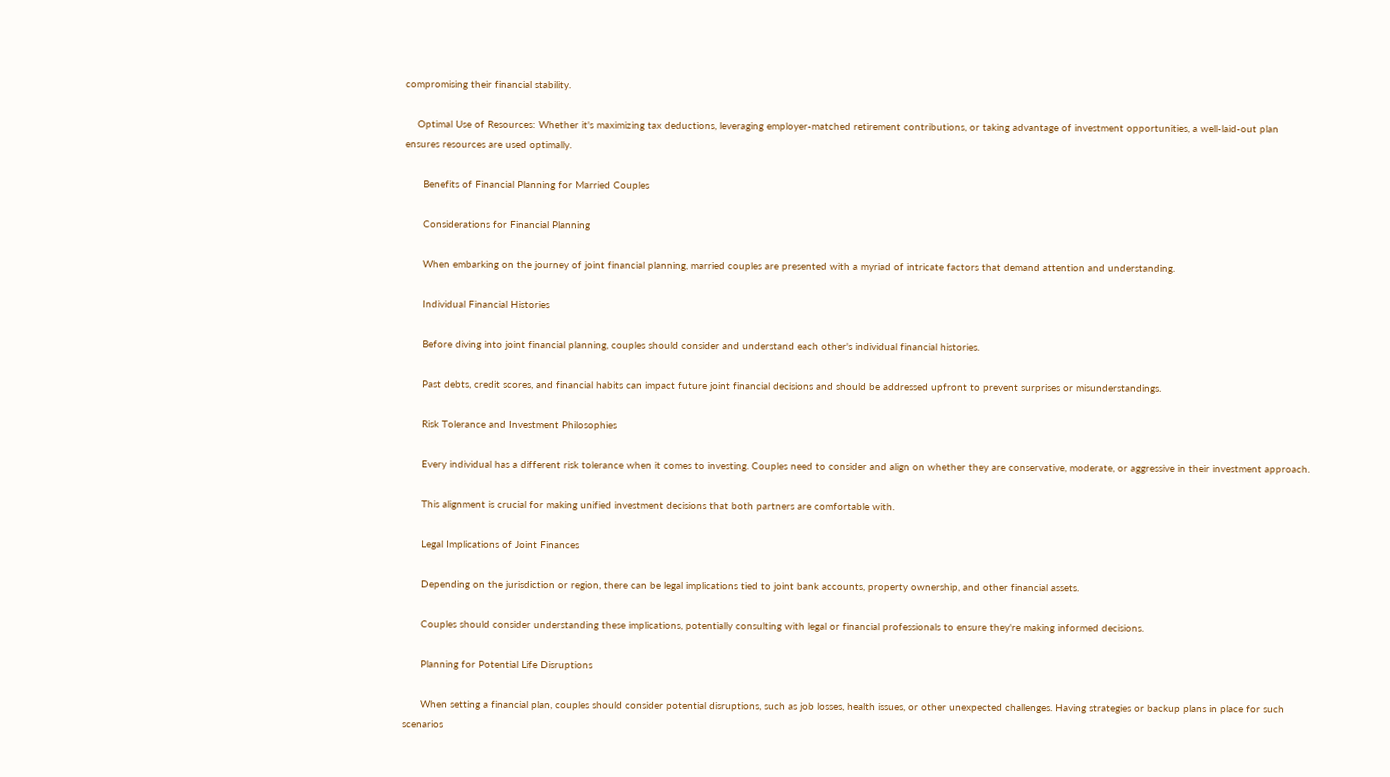compromising their financial stability.

    Optimal Use of Resources: Whether it's maximizing tax deductions, leveraging employer-matched retirement contributions, or taking advantage of investment opportunities, a well-laid-out plan ensures resources are used optimally.

      Benefits of Financial Planning for Married Couples

      Considerations for Financial Planning

      When embarking on the journey of joint financial planning, married couples are presented with a myriad of intricate factors that demand attention and understanding.

      Individual Financial Histories

      Before diving into joint financial planning, couples should consider and understand each other's individual financial histories.

      Past debts, credit scores, and financial habits can impact future joint financial decisions and should be addressed upfront to prevent surprises or misunderstandings.

      Risk Tolerance and Investment Philosophies

      Every individual has a different risk tolerance when it comes to investing. Couples need to consider and align on whether they are conservative, moderate, or aggressive in their investment approach.

      This alignment is crucial for making unified investment decisions that both partners are comfortable with.

      Legal Implications of Joint Finances

      Depending on the jurisdiction or region, there can be legal implications tied to joint bank accounts, property ownership, and other financial assets.

      Couples should consider understanding these implications, potentially consulting with legal or financial professionals to ensure they're making informed decisions.

      Planning for Potential Life Disruptions

      When setting a financial plan, couples should consider potential disruptions, such as job losses, health issues, or other unexpected challenges. Having strategies or backup plans in place for such scenarios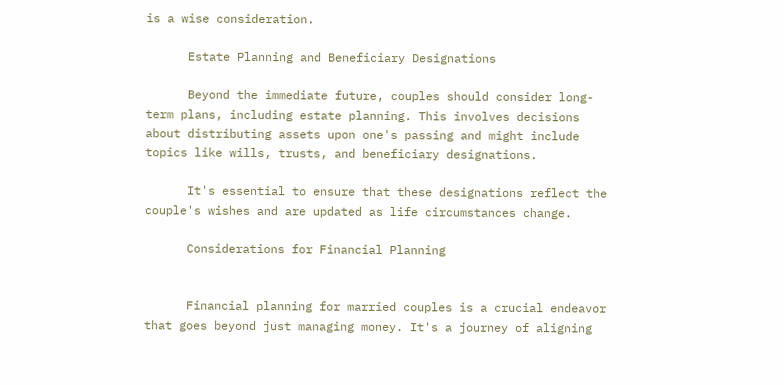is a wise consideration.

      Estate Planning and Beneficiary Designations

      Beyond the immediate future, couples should consider long-term plans, including estate planning. This involves decisions about distributing assets upon one's passing and might include topics like wills, trusts, and beneficiary designations.

      It's essential to ensure that these designations reflect the couple's wishes and are updated as life circumstances change.

      Considerations for Financial Planning


      Financial planning for married couples is a crucial endeavor that goes beyond just managing money. It's a journey of aligning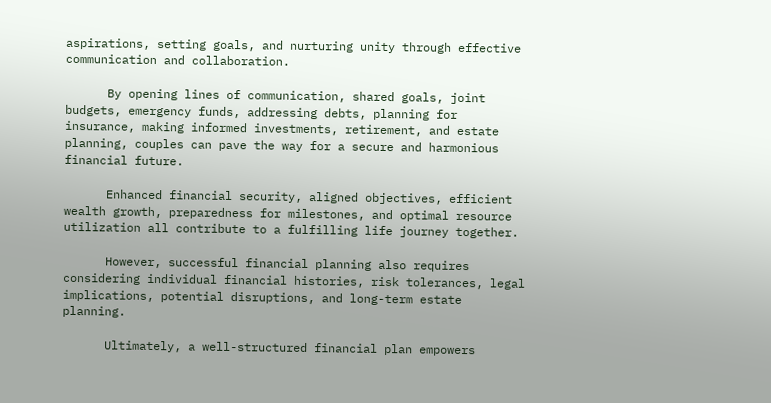aspirations, setting goals, and nurturing unity through effective communication and collaboration.

      By opening lines of communication, shared goals, joint budgets, emergency funds, addressing debts, planning for insurance, making informed investments, retirement, and estate planning, couples can pave the way for a secure and harmonious financial future.

      Enhanced financial security, aligned objectives, efficient wealth growth, preparedness for milestones, and optimal resource utilization all contribute to a fulfilling life journey together.

      However, successful financial planning also requires considering individual financial histories, risk tolerances, legal implications, potential disruptions, and long-term estate planning.

      Ultimately, a well-structured financial plan empowers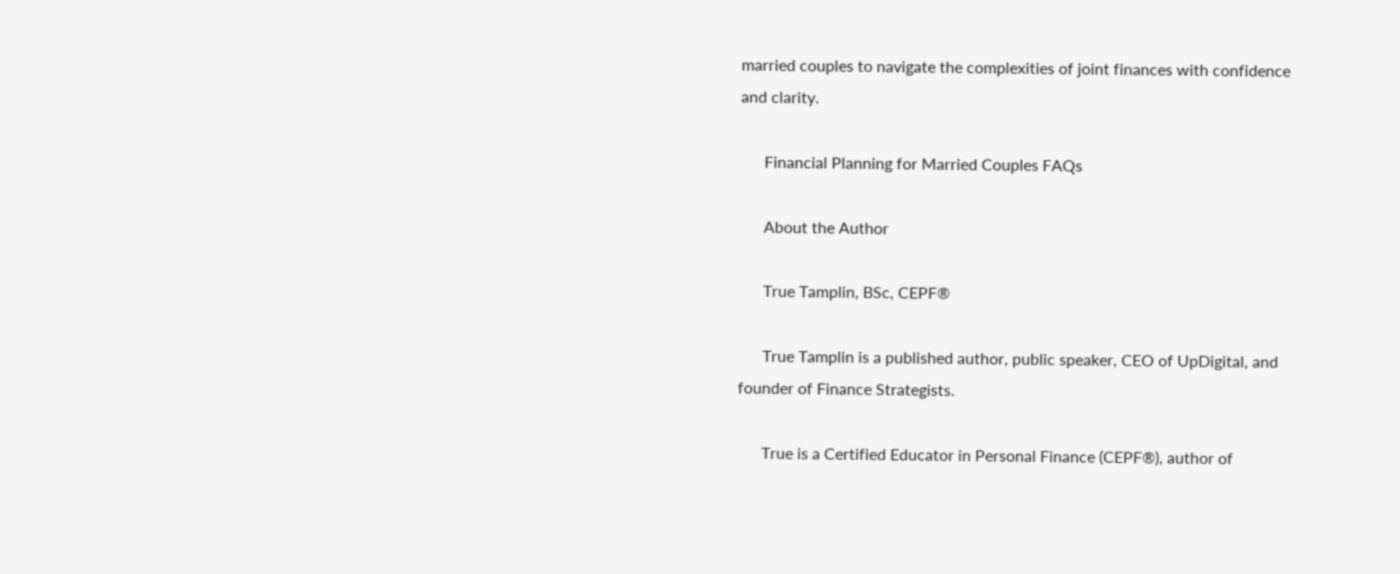married couples to navigate the complexities of joint finances with confidence and clarity.

      Financial Planning for Married Couples FAQs

      About the Author

      True Tamplin, BSc, CEPF®

      True Tamplin is a published author, public speaker, CEO of UpDigital, and founder of Finance Strategists.

      True is a Certified Educator in Personal Finance (CEPF®), author of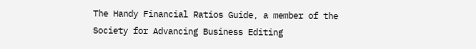The Handy Financial Ratios Guide, a member of the Society for Advancing Business Editing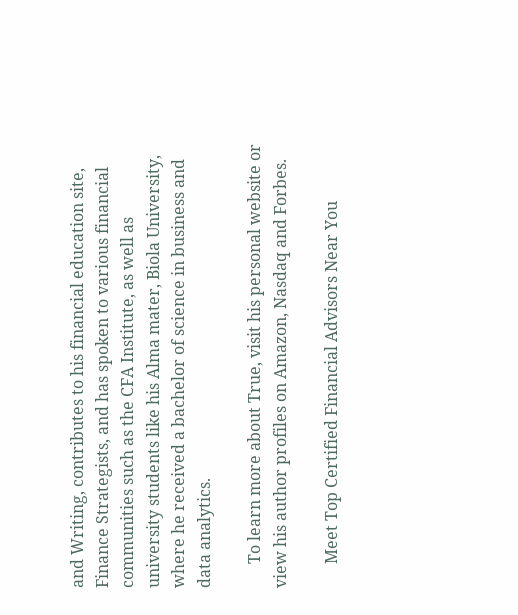and Writing, contributes to his financial education site, Finance Strategists, and has spoken to various financial communities such as the CFA Institute, as well as university students like his Alma mater, Biola University, where he received a bachelor of science in business and data analytics.

      To learn more about True, visit his personal website or view his author profiles on Amazon, Nasdaq and Forbes.

      Meet Top Certified Financial Advisors Near You